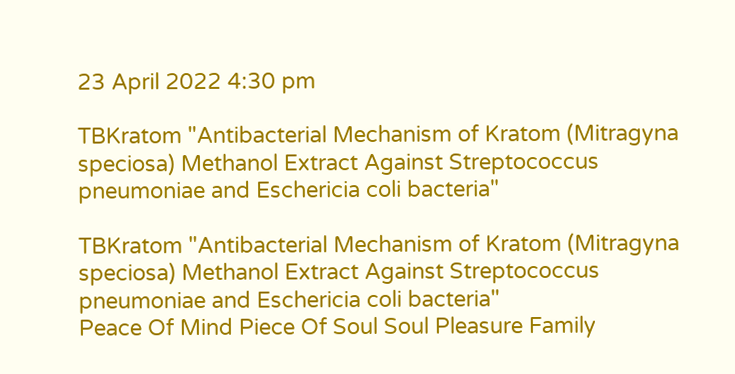23 April 2022 4:30 pm

TBKratom "Antibacterial Mechanism of Kratom (Mitragyna speciosa) Methanol Extract Against Streptococcus pneumoniae and Eschericia coli bacteria"

TBKratom "Antibacterial Mechanism of Kratom (Mitragyna speciosa) Methanol Extract Against Streptococcus pneumoniae and Eschericia coli bacteria"
Peace Of Mind Piece Of Soul Soul Pleasure Family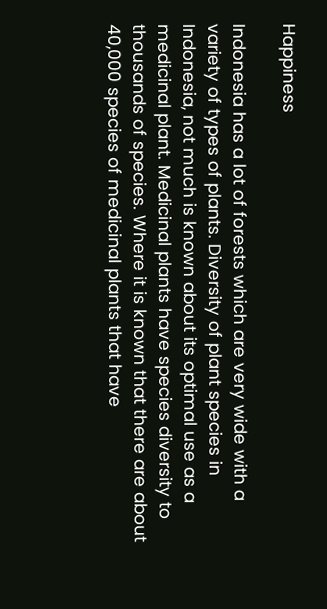Happiness

Indonesia has a lot of forests which are very wide with a variety of types of plants. Diversity of plant species in Indonesia, not much is known about its optimal use as a medicinal plant. Medicinal plants have species diversity to thousands of species. Where it is known that there are about 40,000 species of medicinal plants that have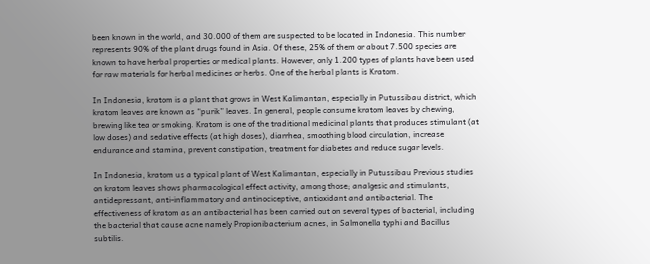been known in the world, and 30.000 of them are suspected to be located in Indonesia. This number represents 90% of the plant drugs found in Asia. Of these, 25% of them or about 7.500 species are known to have herbal properties or medical plants. However, only 1.200 types of plants have been used for raw materials for herbal medicines or herbs. One of the herbal plants is Kratom.

In Indonesia, kratom is a plant that grows in West Kalimantan, especially in Putussibau district, which kratom leaves are known as “purik” leaves. In general, people consume kratom leaves by chewing, brewing like tea or smoking. Kratom is one of the traditional medicinal plants that produces stimulant (at low doses) and sedative effects (at high doses), diarrhea, smoothing blood circulation, increase endurance and stamina, prevent constipation, treatment for diabetes and reduce sugar levels.

In Indonesia, kratom us a typical plant of West Kalimantan, especially in Putussibau Previous studies on kratom leaves shows pharmacological effect activity, among those; analgesic and stimulants, antidepressant, anti-inflammatory and antinociceptive, antioxidant and antibacterial. The effectiveness of kratom as an antibacterial has been carried out on several types of bacterial, including the bacterial that cause acne namely Propionibacterium acnes, in Salmonella typhi and Bacillus subtilis.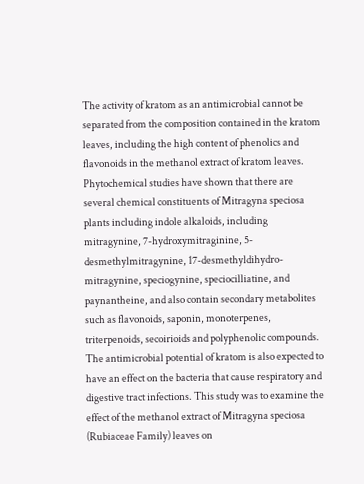The activity of kratom as an antimicrobial cannot be separated from the composition contained in the kratom leaves, including the high content of phenolics and flavonoids in the methanol extract of kratom leaves. Phytochemical studies have shown that there are several chemical constituents of Mitragyna speciosa plants including indole alkaloids, including mitragynine, 7-hydroxymitraginine, 5-desmethylmitragynine, 17-desmethyldihydro-mitragynine, speciogynine, speciocilliatine, and paynantheine, and also contain secondary metabolites such as flavonoids, saponin, monoterpenes, triterpenoids, secoirioids and polyphenolic compounds. The antimicrobial potential of kratom is also expected to have an effect on the bacteria that cause respiratory and digestive tract infections. This study was to examine the effect of the methanol extract of Mitragyna speciosa (Rubiaceae Family) leaves on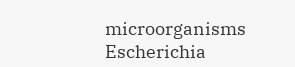microorganisms Escherichia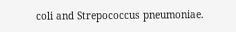coli and Strepococcus pneumoniae.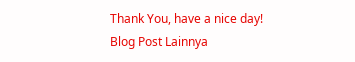Thank You, have a nice day!
Blog Post Lainnya